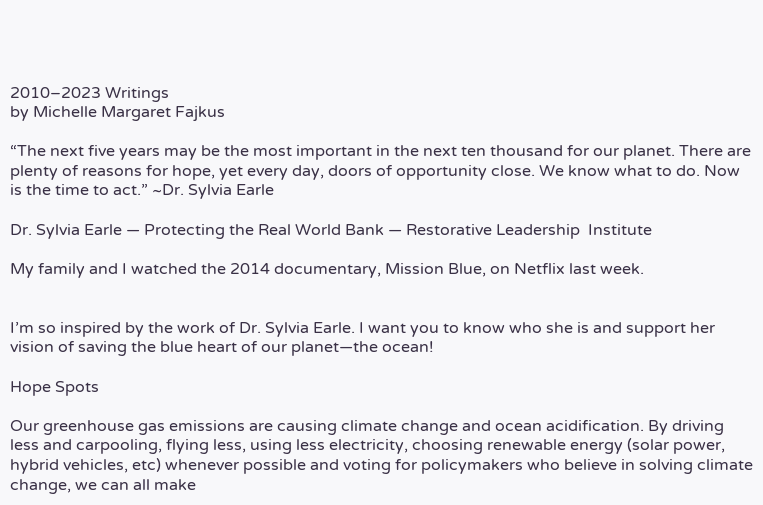2010–2023 Writings
by Michelle Margaret Fajkus

“The next five years may be the most important in the next ten thousand for our planet. There are plenty of reasons for hope, yet every day, doors of opportunity close. We know what to do. Now is the time to act.” ~Dr. Sylvia Earle

Dr. Sylvia Earle — Protecting the Real World Bank — Restorative Leadership  Institute

My family and I watched the 2014 documentary, Mission Blue, on Netflix last week.


I’m so inspired by the work of Dr. Sylvia Earle. I want you to know who she is and support her vision of saving the blue heart of our planet—the ocean!

Hope Spots

Our greenhouse gas emissions are causing climate change and ocean acidification. By driving less and carpooling, flying less, using less electricity, choosing renewable energy (solar power, hybrid vehicles, etc) whenever possible and voting for policymakers who believe in solving climate change, we can all make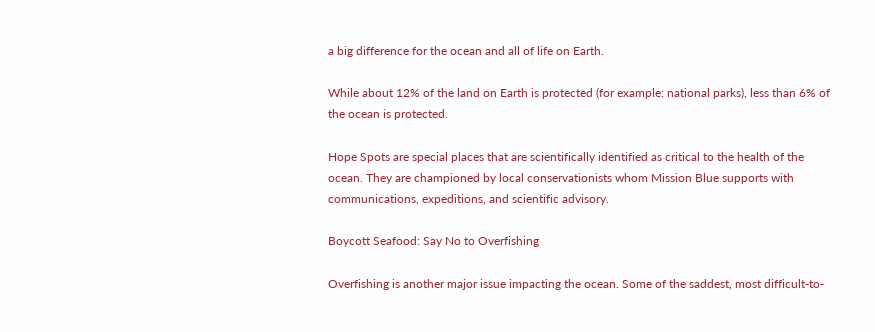a big difference for the ocean and all of life on Earth.

While about 12% of the land on Earth is protected (for example: national parks), less than 6% of the ocean is protected.

Hope Spots are special places that are scientifically identified as critical to the health of the ocean. They are championed by local conservationists whom Mission Blue supports with communications, expeditions, and scientific advisory.

Boycott Seafood: Say No to Overfishing

Overfishing is another major issue impacting the ocean. Some of the saddest, most difficult-to-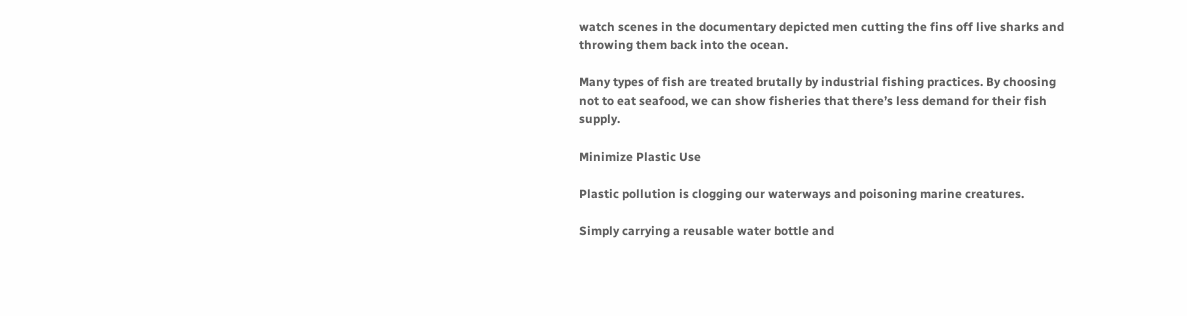watch scenes in the documentary depicted men cutting the fins off live sharks and throwing them back into the ocean.

Many types of fish are treated brutally by industrial fishing practices. By choosing not to eat seafood, we can show fisheries that there’s less demand for their fish supply.

Minimize Plastic Use

Plastic pollution is clogging our waterways and poisoning marine creatures.

Simply carrying a reusable water bottle and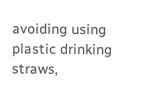avoiding using plastic drinking straws,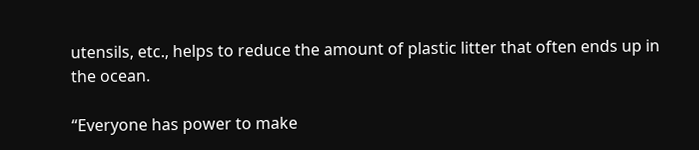utensils, etc., helps to reduce the amount of plastic litter that often ends up in the ocean.

“Everyone has power to make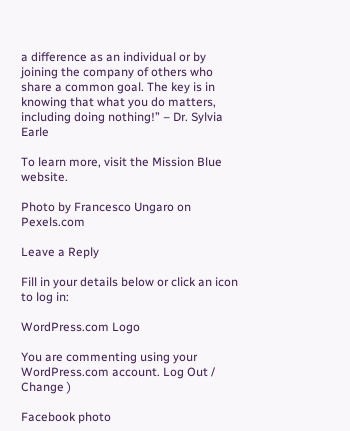a difference as an individual or by joining the company of others who share a common goal. The key is in knowing that what you do matters, including doing nothing!” – Dr. Sylvia Earle

To learn more, visit the Mission Blue website.

Photo by Francesco Ungaro on Pexels.com

Leave a Reply

Fill in your details below or click an icon to log in:

WordPress.com Logo

You are commenting using your WordPress.com account. Log Out /  Change )

Facebook photo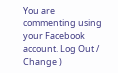You are commenting using your Facebook account. Log Out /  Change )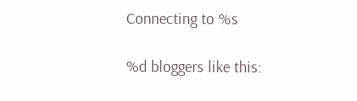Connecting to %s

%d bloggers like this: